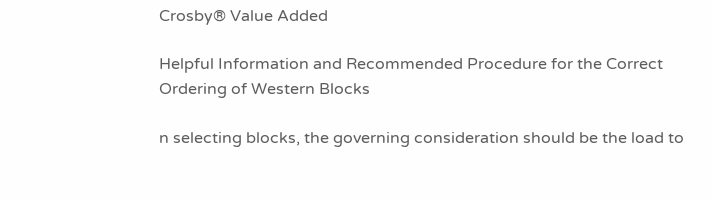Crosby® Value Added

Helpful Information and Recommended Procedure for the Correct Ordering of Western Blocks

n selecting blocks, the governing consideration should be the load to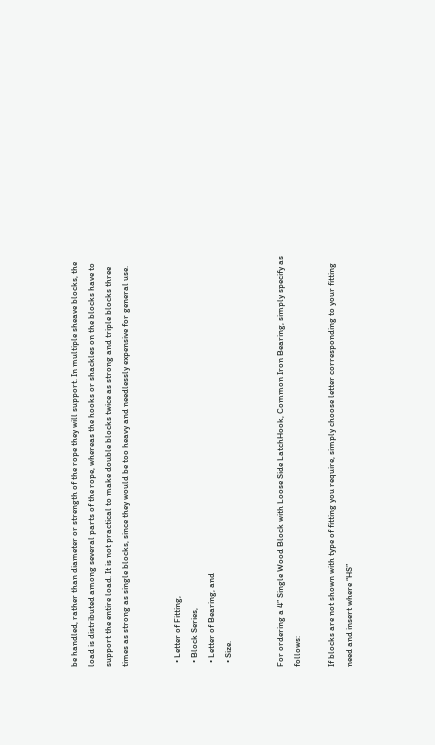be handled, rather than diameter or strength of the rope they will support. In multiple sheave blocks, the load is distributed among several parts of the rope, whereas the hooks or shackles on the blocks have to support the entire load. It is not practical to make double blocks twice as strong and triple blocks three times as strong as single blocks, since they would be too heavy and needlessly expensive for general use.


  • Letter of Fitting,
  • Block Series,
  • Letter of Bearing, and
  • Size.


For ordering a 4” Single Wood Block with Loose Side LatchHook, Common Iron Bearing, simply specify as follows:

If blocks are not shown with type of fitting you require, simply choose letter corresponding to your fitting need and insert where “HS”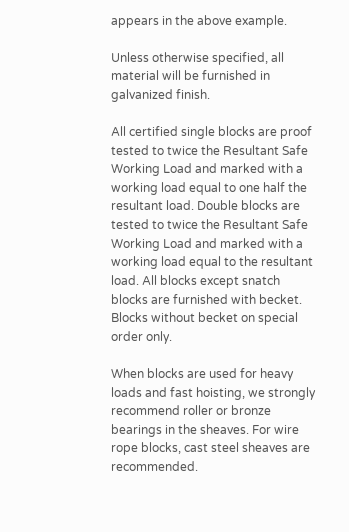appears in the above example.

Unless otherwise specified, all material will be furnished in galvanized finish.

All certified single blocks are proof tested to twice the Resultant Safe Working Load and marked with a working load equal to one half the resultant load. Double blocks are tested to twice the Resultant Safe Working Load and marked with a working load equal to the resultant load. All blocks except snatch blocks are furnished with becket. Blocks without becket on special order only.

When blocks are used for heavy loads and fast hoisting, we strongly recommend roller or bronze bearings in the sheaves. For wire rope blocks, cast steel sheaves are recommended.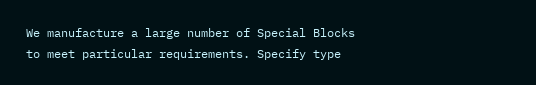We manufacture a large number of Special Blocks to meet particular requirements. Specify type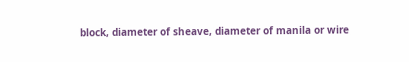block, diameter of sheave, diameter of manila or wire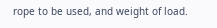rope to be used, and weight of load.